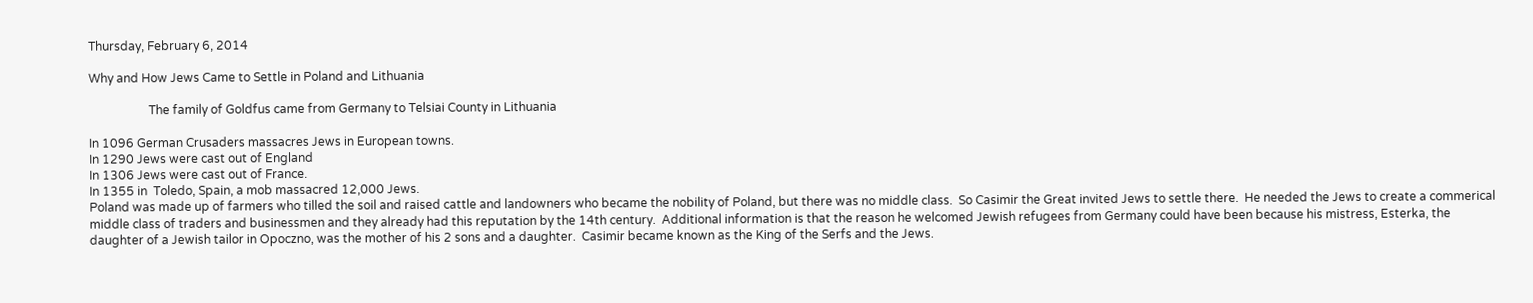Thursday, February 6, 2014

Why and How Jews Came to Settle in Poland and Lithuania

                    The family of Goldfus came from Germany to Telsiai County in Lithuania

In 1096 German Crusaders massacres Jews in European towns.
In 1290 Jews were cast out of England
In 1306 Jews were cast out of France.
In 1355 in  Toledo, Spain, a mob massacred 12,000 Jews.
Poland was made up of farmers who tilled the soil and raised cattle and landowners who became the nobility of Poland, but there was no middle class.  So Casimir the Great invited Jews to settle there.  He needed the Jews to create a commerical middle class of traders and businessmen and they already had this reputation by the 14th century.  Additional information is that the reason he welcomed Jewish refugees from Germany could have been because his mistress, Esterka, the daughter of a Jewish tailor in Opoczno, was the mother of his 2 sons and a daughter.  Casimir became known as the King of the Serfs and the Jews.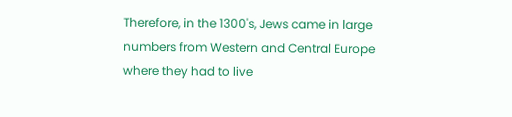Therefore, in the 1300's, Jews came in large numbers from Western and Central Europe where they had to live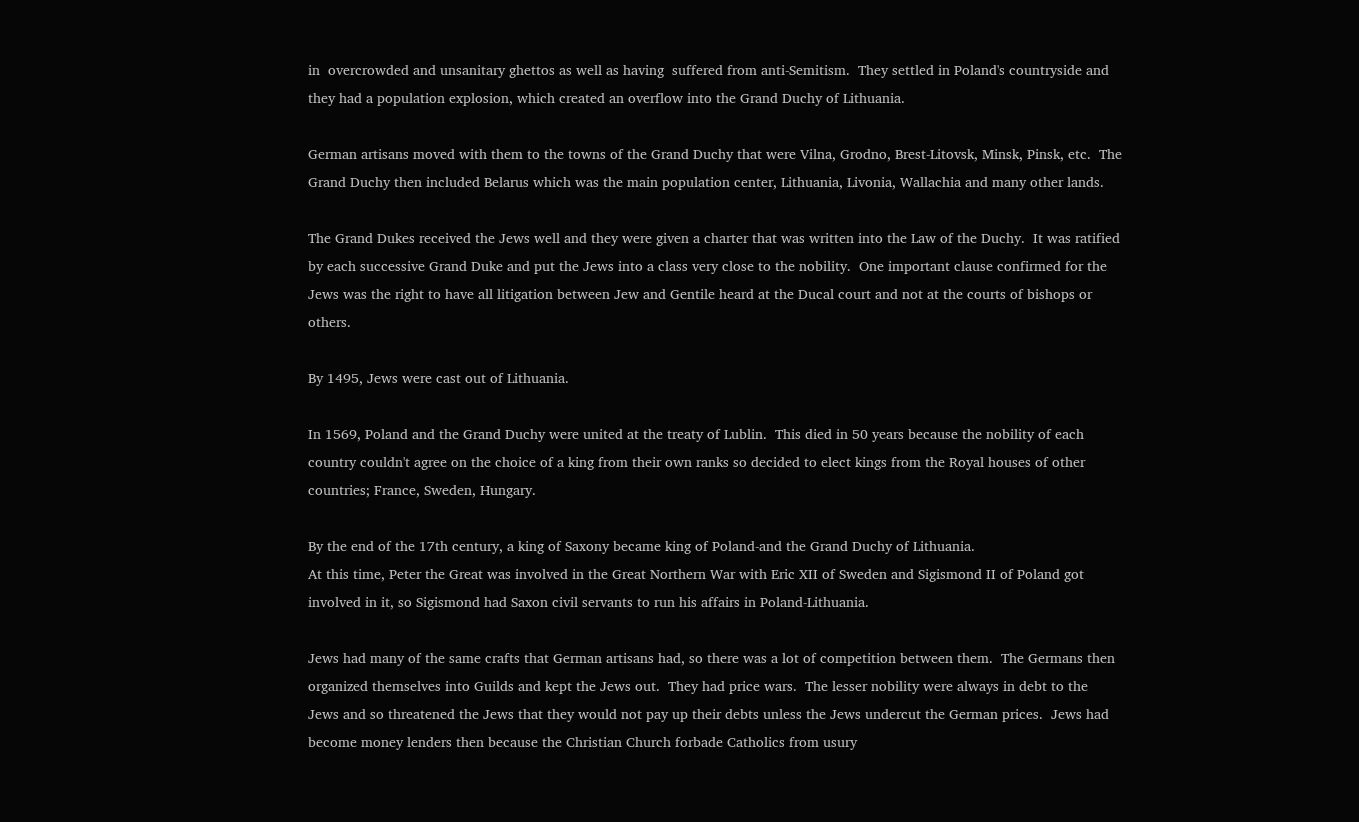in  overcrowded and unsanitary ghettos as well as having  suffered from anti-Semitism.  They settled in Poland's countryside and they had a population explosion, which created an overflow into the Grand Duchy of Lithuania.

German artisans moved with them to the towns of the Grand Duchy that were Vilna, Grodno, Brest-Litovsk, Minsk, Pinsk, etc.  The Grand Duchy then included Belarus which was the main population center, Lithuania, Livonia, Wallachia and many other lands.

The Grand Dukes received the Jews well and they were given a charter that was written into the Law of the Duchy.  It was ratified by each successive Grand Duke and put the Jews into a class very close to the nobility.  One important clause confirmed for the Jews was the right to have all litigation between Jew and Gentile heard at the Ducal court and not at the courts of bishops or others.

By 1495, Jews were cast out of Lithuania.

In 1569, Poland and the Grand Duchy were united at the treaty of Lublin.  This died in 50 years because the nobility of each country couldn't agree on the choice of a king from their own ranks so decided to elect kings from the Royal houses of other countries; France, Sweden, Hungary.

By the end of the 17th century, a king of Saxony became king of Poland-and the Grand Duchy of Lithuania.
At this time, Peter the Great was involved in the Great Northern War with Eric XII of Sweden and Sigismond II of Poland got involved in it, so Sigismond had Saxon civil servants to run his affairs in Poland-Lithuania.

Jews had many of the same crafts that German artisans had, so there was a lot of competition between them.  The Germans then organized themselves into Guilds and kept the Jews out.  They had price wars.  The lesser nobility were always in debt to the Jews and so threatened the Jews that they would not pay up their debts unless the Jews undercut the German prices.  Jews had become money lenders then because the Christian Church forbade Catholics from usury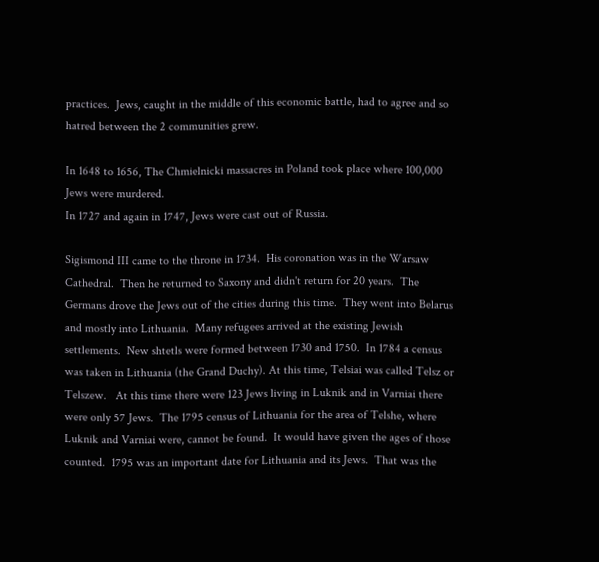practices.  Jews, caught in the middle of this economic battle, had to agree and so hatred between the 2 communities grew.

In 1648 to 1656, The Chmielnicki massacres in Poland took place where 100,000 Jews were murdered.
In 1727 and again in 1747, Jews were cast out of Russia.

Sigismond III came to the throne in 1734.  His coronation was in the Warsaw Cathedral.  Then he returned to Saxony and didn't return for 20 years.  The Germans drove the Jews out of the cities during this time.  They went into Belarus and mostly into Lithuania.  Many refugees arrived at the existing Jewish settlements.  New shtetls were formed between 1730 and 1750.  In 1784 a census was taken in Lithuania (the Grand Duchy). At this time, Telsiai was called Telsz or Telszew.   At this time there were 123 Jews living in Luknik and in Varniai there were only 57 Jews.  The 1795 census of Lithuania for the area of Telshe, where Luknik and Varniai were, cannot be found.  It would have given the ages of those counted.  1795 was an important date for Lithuania and its Jews.  That was the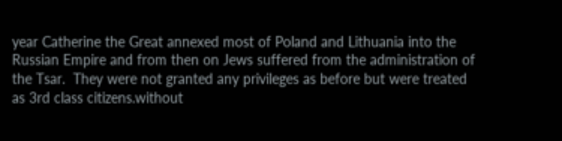year Catherine the Great annexed most of Poland and Lithuania into the Russian Empire and from then on Jews suffered from the administration of the Tsar.  They were not granted any privileges as before but were treated as 3rd class citizens.without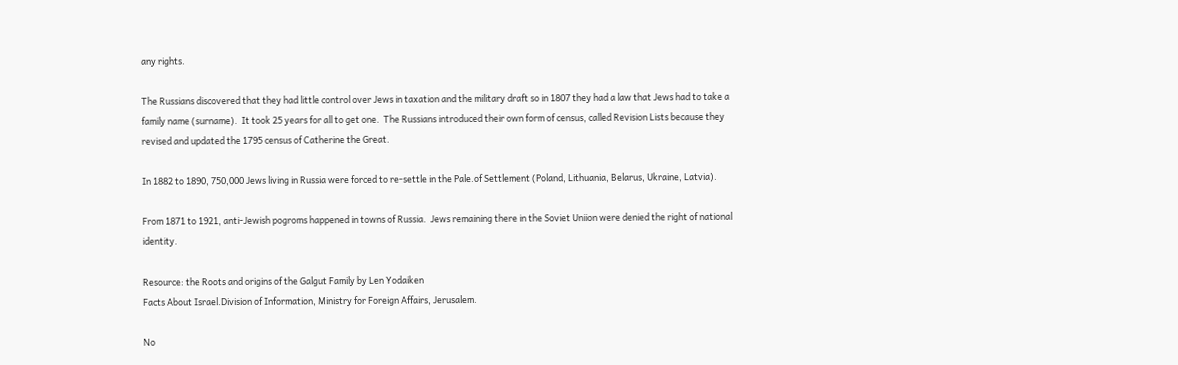any rights.

The Russians discovered that they had little control over Jews in taxation and the military draft so in 1807 they had a law that Jews had to take a family name (surname).  It took 25 years for all to get one.  The Russians introduced their own form of census, called Revision Lists because they revised and updated the 1795 census of Catherine the Great.

In 1882 to 1890, 750,000 Jews living in Russia were forced to re-settle in the Pale.of Settlement (Poland, Lithuania, Belarus, Ukraine, Latvia).

From 1871 to 1921, anti-Jewish pogroms happened in towns of Russia.  Jews remaining there in the Soviet Uniion were denied the right of national identity.

Resource: the Roots and origins of the Galgut Family by Len Yodaiken
Facts About Israel.Division of Information, Ministry for Foreign Affairs, Jerusalem.

No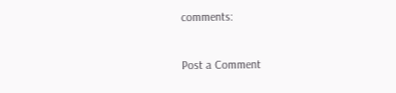comments:

Post a Comment